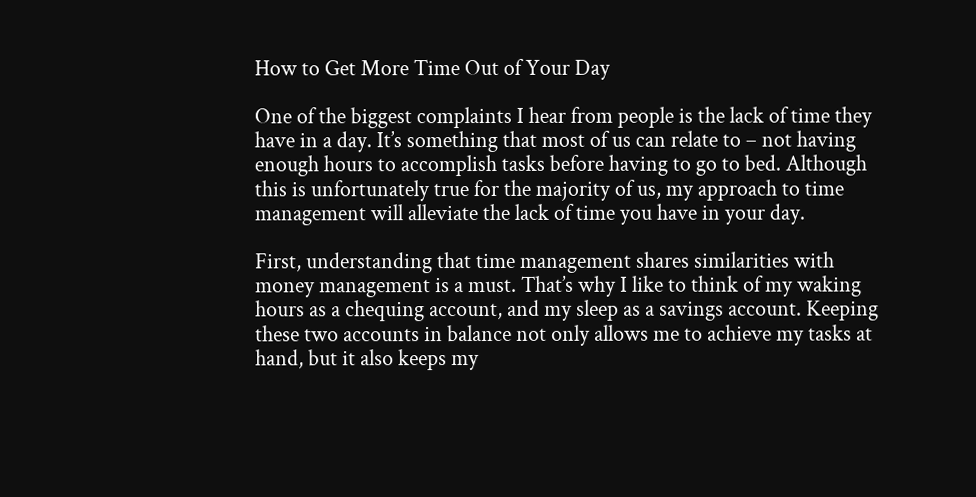How to Get More Time Out of Your Day

One of the biggest complaints I hear from people is the lack of time they have in a day. It’s something that most of us can relate to – not having enough hours to accomplish tasks before having to go to bed. Although this is unfortunately true for the majority of us, my approach to time management will alleviate the lack of time you have in your day.

First, understanding that time management shares similarities with money management is a must. That’s why I like to think of my waking hours as a chequing account, and my sleep as a savings account. Keeping these two accounts in balance not only allows me to achieve my tasks at hand, but it also keeps my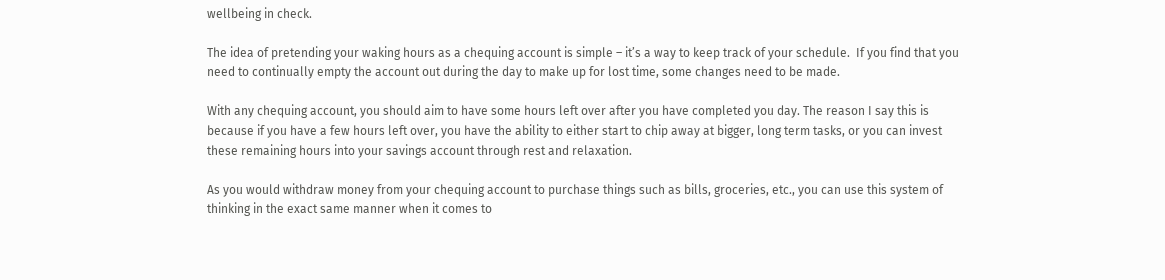wellbeing in check.

The idea of pretending your waking hours as a chequing account is simple – it’s a way to keep track of your schedule.  If you find that you need to continually empty the account out during the day to make up for lost time, some changes need to be made.

With any chequing account, you should aim to have some hours left over after you have completed you day. The reason I say this is because if you have a few hours left over, you have the ability to either start to chip away at bigger, long term tasks, or you can invest these remaining hours into your savings account through rest and relaxation.

As you would withdraw money from your chequing account to purchase things such as bills, groceries, etc., you can use this system of thinking in the exact same manner when it comes to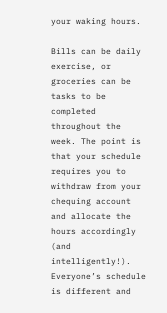your waking hours.

Bills can be daily exercise, or groceries can be tasks to be completed throughout the week. The point is that your schedule requires you to withdraw from your chequing account and allocate the hours accordingly (and intelligently!). Everyone’s schedule is different and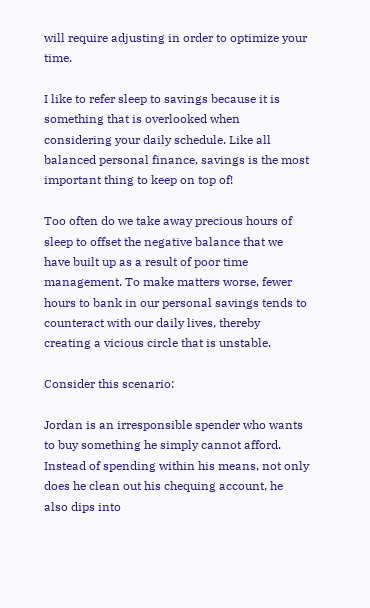will require adjusting in order to optimize your time.

I like to refer sleep to savings because it is something that is overlooked when considering your daily schedule. Like all balanced personal finance, savings is the most important thing to keep on top of!

Too often do we take away precious hours of sleep to offset the negative balance that we have built up as a result of poor time management. To make matters worse, fewer hours to bank in our personal savings tends to counteract with our daily lives, thereby creating a vicious circle that is unstable.

Consider this scenario:

Jordan is an irresponsible spender who wants to buy something he simply cannot afford. Instead of spending within his means, not only does he clean out his chequing account, he also dips into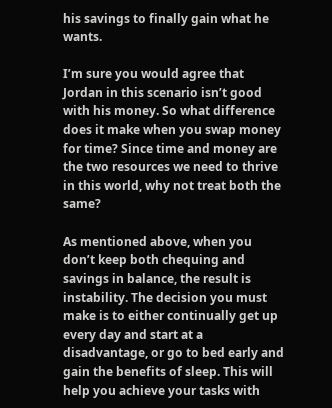his savings to finally gain what he wants.

I’m sure you would agree that Jordan in this scenario isn’t good with his money. So what difference does it make when you swap money for time? Since time and money are the two resources we need to thrive in this world, why not treat both the same?

As mentioned above, when you don’t keep both chequing and savings in balance, the result is instability. The decision you must make is to either continually get up every day and start at a disadvantage, or go to bed early and gain the benefits of sleep. This will help you achieve your tasks with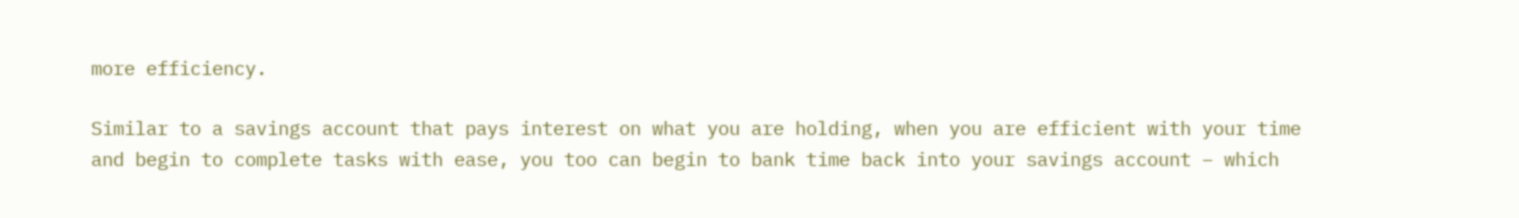more efficiency.

Similar to a savings account that pays interest on what you are holding, when you are efficient with your time and begin to complete tasks with ease, you too can begin to bank time back into your savings account – which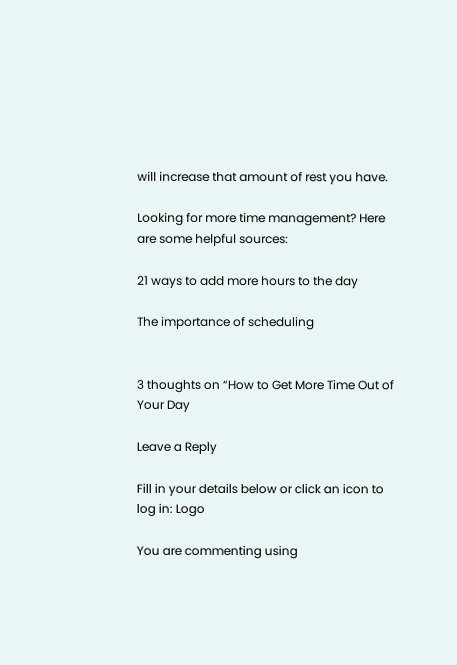will increase that amount of rest you have.

Looking for more time management? Here are some helpful sources:

21 ways to add more hours to the day

The importance of scheduling


3 thoughts on “How to Get More Time Out of Your Day

Leave a Reply

Fill in your details below or click an icon to log in: Logo

You are commenting using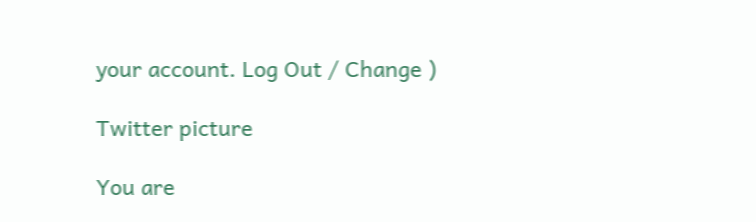your account. Log Out / Change )

Twitter picture

You are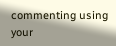commenting using your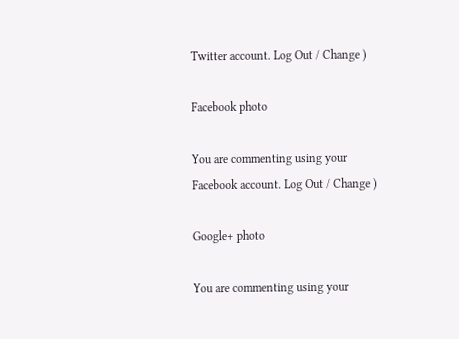Twitter account. Log Out / Change )

Facebook photo

You are commenting using your Facebook account. Log Out / Change )

Google+ photo

You are commenting using your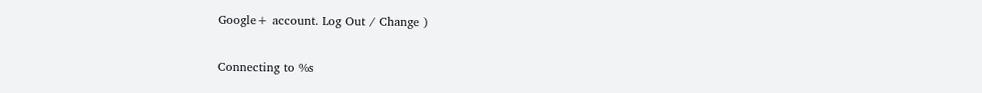Google+ account. Log Out / Change )

Connecting to %s